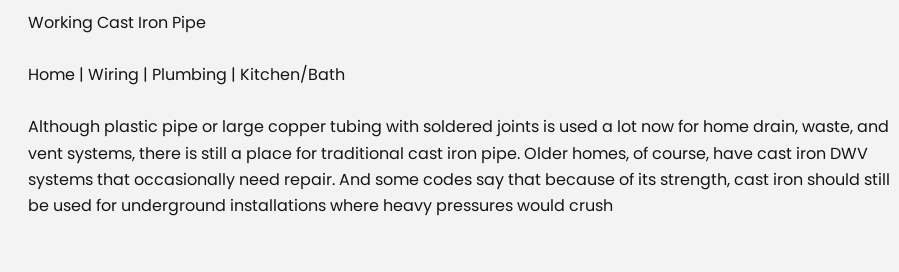Working Cast Iron Pipe

Home | Wiring | Plumbing | Kitchen/Bath

Although plastic pipe or large copper tubing with soldered joints is used a lot now for home drain, waste, and vent systems, there is still a place for traditional cast iron pipe. Older homes, of course, have cast iron DWV systems that occasionally need repair. And some codes say that because of its strength, cast iron should still be used for underground installations where heavy pressures would crush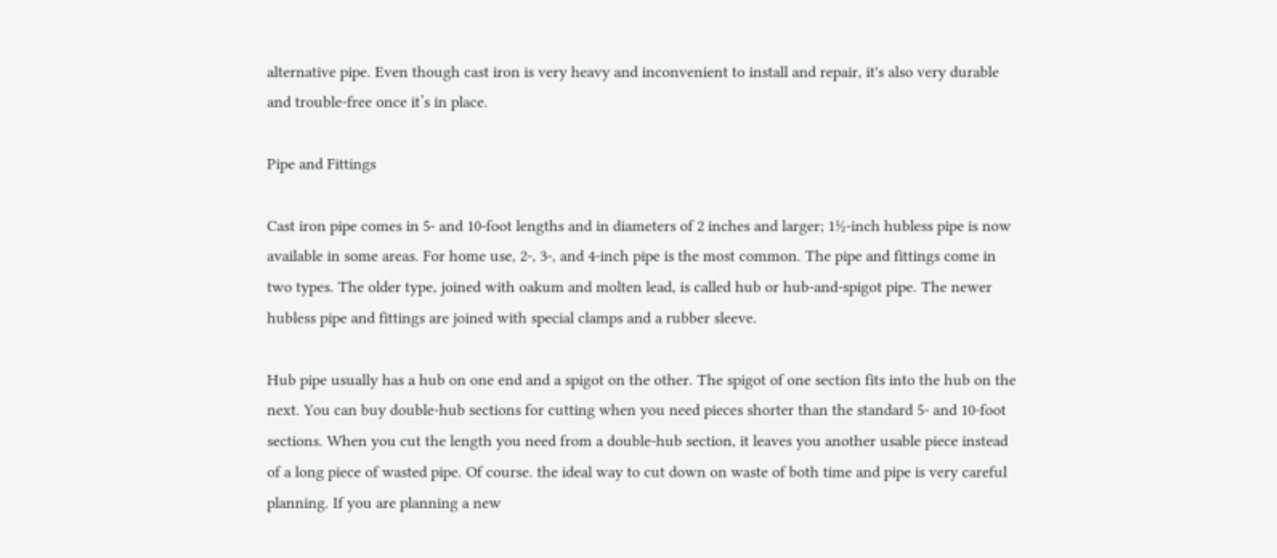alternative pipe. Even though cast iron is very heavy and inconvenient to install and repair, it's also very durable and trouble-free once it’s in place.

Pipe and Fittings

Cast iron pipe comes in 5- and 10-foot lengths and in diameters of 2 inches and larger; 1½-inch hubless pipe is now available in some areas. For home use, 2-, 3-, and 4-inch pipe is the most common. The pipe and fittings come in two types. The older type, joined with oakum and molten lead, is called hub or hub-and-spigot pipe. The newer hubless pipe and fittings are joined with special clamps and a rubber sleeve.

Hub pipe usually has a hub on one end and a spigot on the other. The spigot of one section fits into the hub on the next. You can buy double-hub sections for cutting when you need pieces shorter than the standard 5- and 10-foot sections. When you cut the length you need from a double-hub section, it leaves you another usable piece instead of a long piece of wasted pipe. Of course. the ideal way to cut down on waste of both time and pipe is very careful planning. If you are planning a new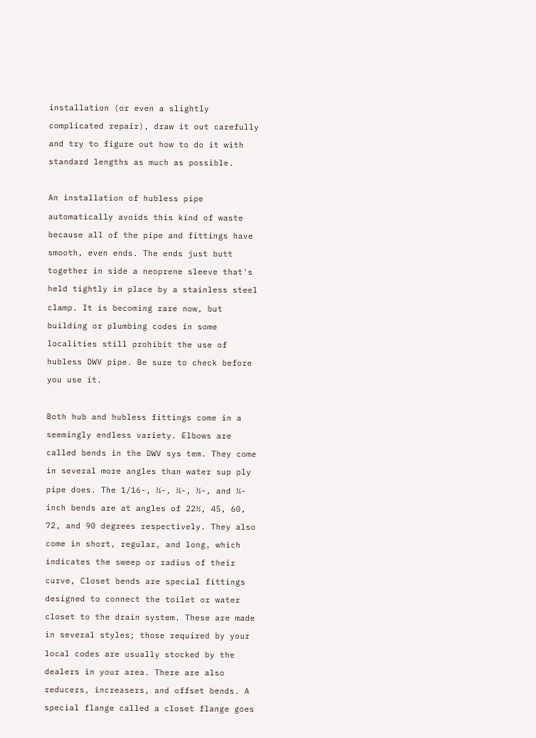installation (or even a slightly complicated repair), draw it out carefully and try to figure out how to do it with standard lengths as much as possible.

An installation of hubless pipe automatically avoids this kind of waste because all of the pipe and fittings have smooth, even ends. The ends just butt together in side a neoprene sleeve that's held tightly in place by a stainless steel clamp. It is becoming rare now, but building or plumbing codes in some localities still prohibit the use of hubless DWV pipe. Be sure to check before you use it.

Both hub and hubless fittings come in a seemingly endless variety. Elbows are called bends in the DWV sys tem. They come in several more angles than water sup ply pipe does. The 1/16-, ¼-, ¼-, ½-, and ¼-inch bends are at angles of 22½, 45, 60, 72, and 90 degrees respectively. They also come in short, regular, and long, which indicates the sweep or radius of their curve, Closet bends are special fittings designed to connect the toilet or water closet to the drain system. These are made in several styles; those required by your local codes are usually stocked by the dealers in your area. There are also reducers, increasers, and offset bends. A special flange called a closet flange goes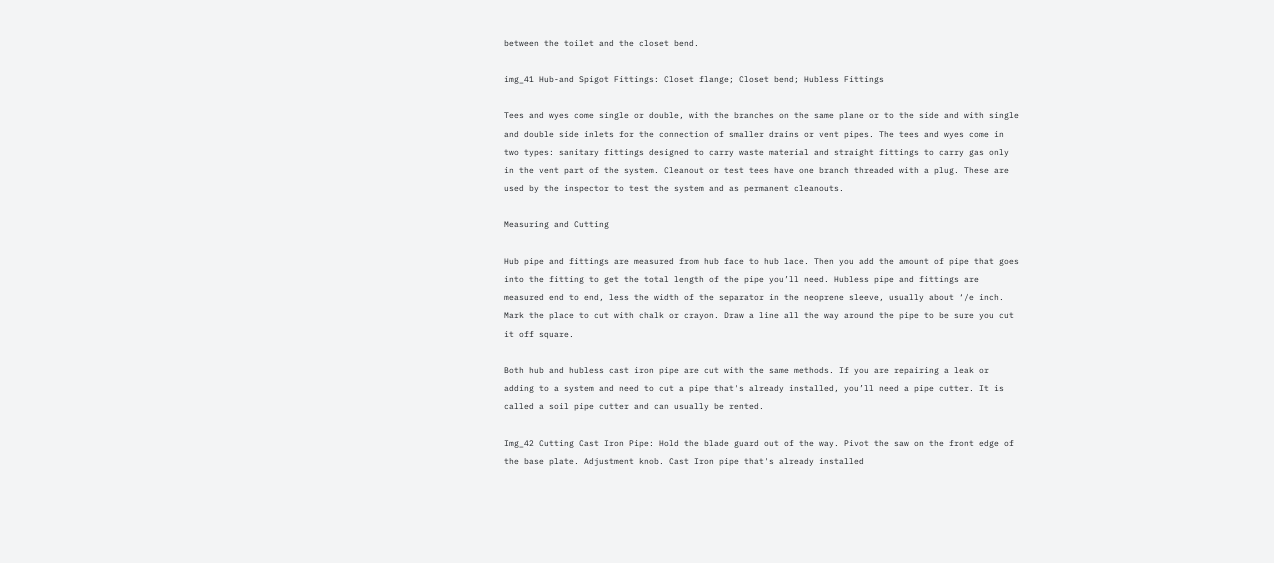between the toilet and the closet bend.

img_41 Hub-and Spigot Fittings: Closet flange; Closet bend; Hubless Fittings

Tees and wyes come single or double, with the branches on the same plane or to the side and with single and double side inlets for the connection of smaller drains or vent pipes. The tees and wyes come in two types: sanitary fittings designed to carry waste material and straight fittings to carry gas only in the vent part of the system. Cleanout or test tees have one branch threaded with a plug. These are used by the inspector to test the system and as permanent cleanouts.

Measuring and Cutting

Hub pipe and fittings are measured from hub face to hub lace. Then you add the amount of pipe that goes into the fitting to get the total length of the pipe you’ll need. Hubless pipe and fittings are measured end to end, less the width of the separator in the neoprene sleeve, usually about ‘/e inch. Mark the place to cut with chalk or crayon. Draw a line all the way around the pipe to be sure you cut it off square.

Both hub and hubless cast iron pipe are cut with the same methods. If you are repairing a leak or adding to a system and need to cut a pipe that's already installed, you’ll need a pipe cutter. It is called a soil pipe cutter and can usually be rented.

Img_42 Cutting Cast Iron Pipe: Hold the blade guard out of the way. Pivot the saw on the front edge of the base plate. Adjustment knob. Cast Iron pipe that's already installed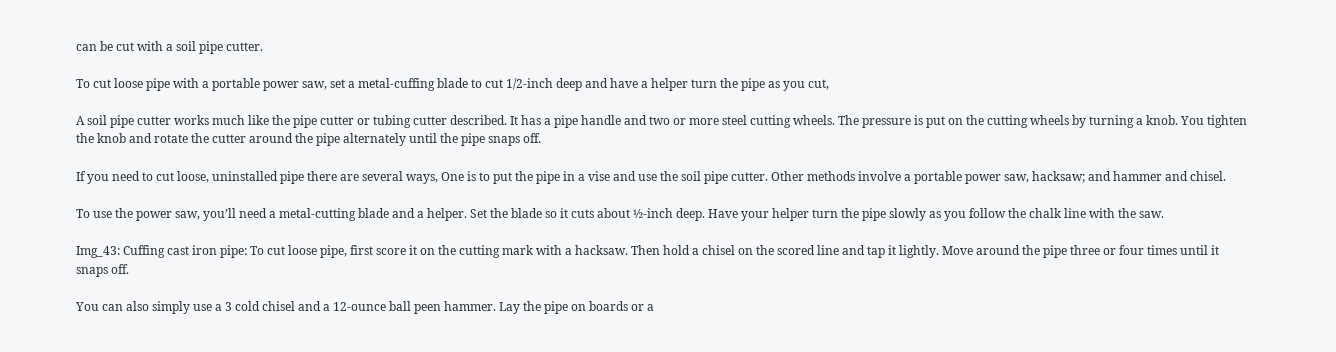can be cut with a soil pipe cutter.

To cut loose pipe with a portable power saw, set a metal-cuffing blade to cut 1/2-inch deep and have a helper turn the pipe as you cut,

A soil pipe cutter works much like the pipe cutter or tubing cutter described. It has a pipe handle and two or more steel cutting wheels. The pressure is put on the cutting wheels by turning a knob. You tighten the knob and rotate the cutter around the pipe alternately until the pipe snaps off.

If you need to cut loose, uninstalled pipe there are several ways, One is to put the pipe in a vise and use the soil pipe cutter. Other methods involve a portable power saw, hacksaw; and hammer and chisel.

To use the power saw, you’ll need a metal-cutting blade and a helper. Set the blade so it cuts about ½-inch deep. Have your helper turn the pipe slowly as you follow the chalk line with the saw.

Img_43: Cuffing cast iron pipe: To cut loose pipe, first score it on the cutting mark with a hacksaw. Then hold a chisel on the scored line and tap it lightly. Move around the pipe three or four times until it snaps off.

You can also simply use a 3 cold chisel and a 12-ounce ball peen hammer. Lay the pipe on boards or a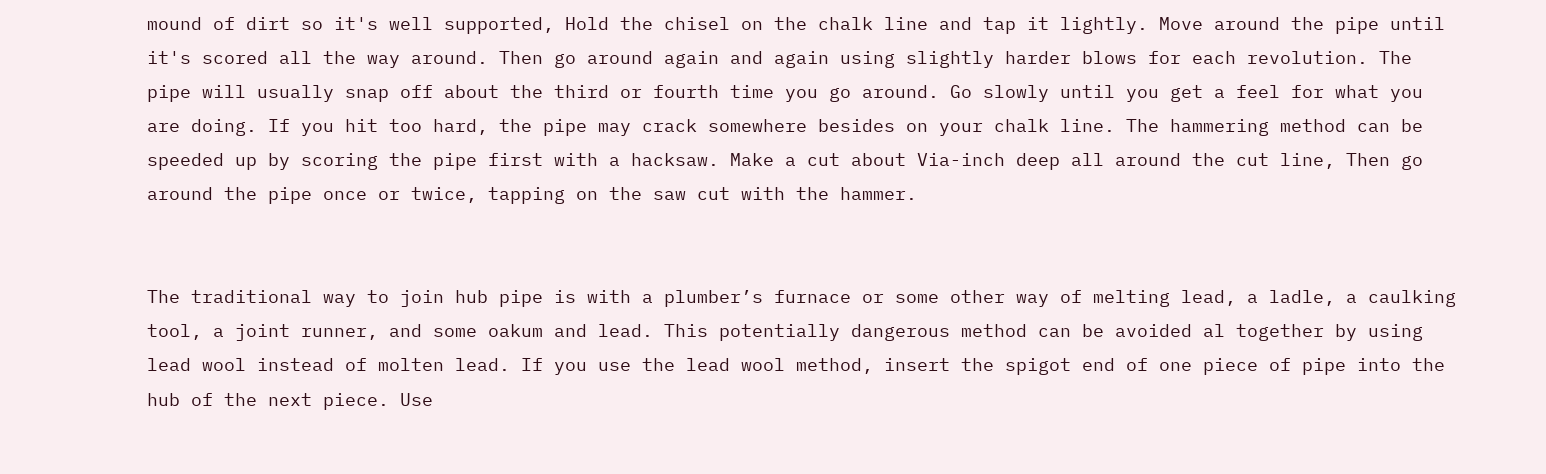mound of dirt so it's well supported, Hold the chisel on the chalk line and tap it lightly. Move around the pipe until it's scored all the way around. Then go around again and again using slightly harder blows for each revolution. The pipe will usually snap off about the third or fourth time you go around. Go slowly until you get a feel for what you are doing. If you hit too hard, the pipe may crack somewhere besides on your chalk line. The hammering method can be speeded up by scoring the pipe first with a hacksaw. Make a cut about Via-inch deep all around the cut line, Then go around the pipe once or twice, tapping on the saw cut with the hammer.


The traditional way to join hub pipe is with a plumber’s furnace or some other way of melting lead, a ladle, a caulking tool, a joint runner, and some oakum and lead. This potentially dangerous method can be avoided al together by using lead wool instead of molten lead. If you use the lead wool method, insert the spigot end of one piece of pipe into the hub of the next piece. Use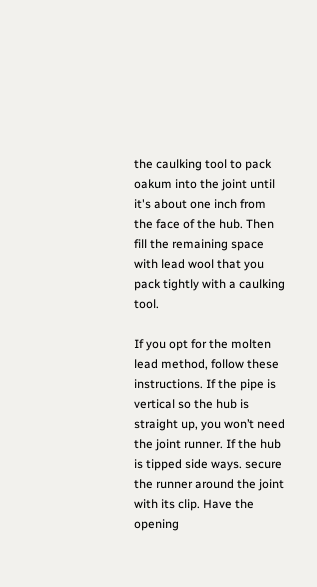the caulking tool to pack oakum into the joint until it's about one inch from the face of the hub. Then fill the remaining space with lead wool that you pack tightly with a caulking tool.

If you opt for the molten lead method, follow these instructions. If the pipe is vertical so the hub is straight up, you won’t need the joint runner. If the hub is tipped side ways. secure the runner around the joint with its clip. Have the opening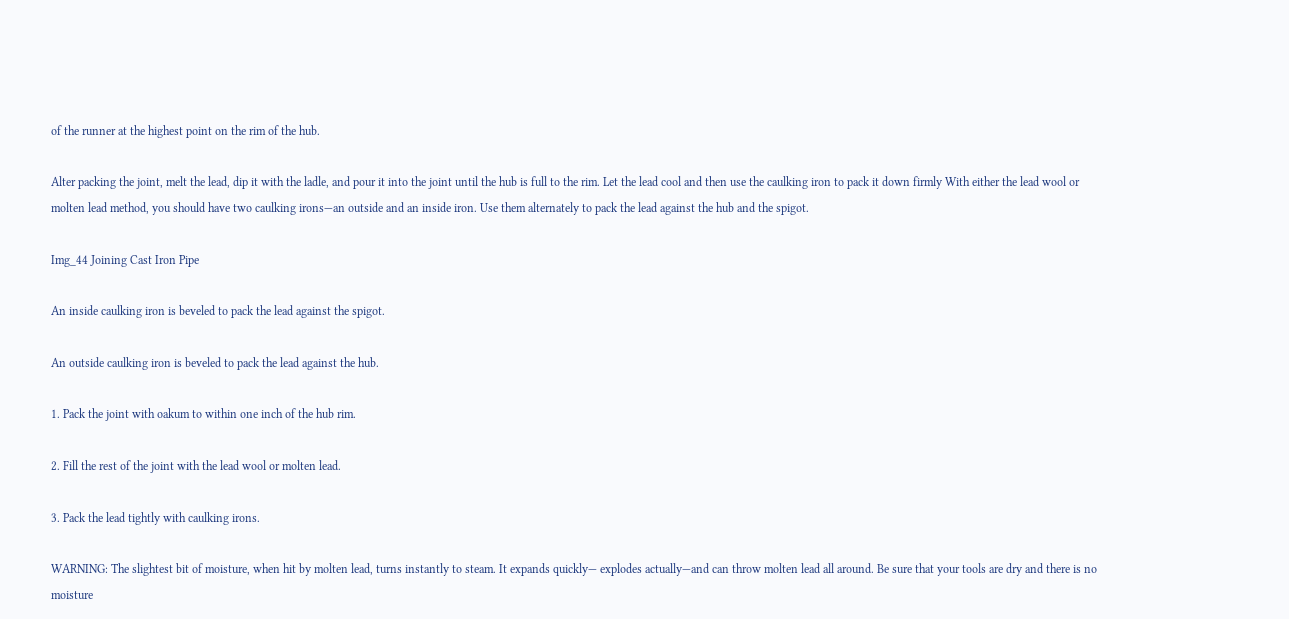of the runner at the highest point on the rim of the hub.

Alter packing the joint, melt the lead, dip it with the ladle, and pour it into the joint until the hub is full to the rim. Let the lead cool and then use the caulking iron to pack it down firmly With either the lead wool or molten lead method, you should have two caulking irons—an outside and an inside iron. Use them alternately to pack the lead against the hub and the spigot.

Img_44 Joining Cast Iron Pipe

An inside caulking iron is beveled to pack the lead against the spigot.

An outside caulking iron is beveled to pack the lead against the hub.

1. Pack the joint with oakum to within one inch of the hub rim.

2. Fill the rest of the joint with the lead wool or molten lead.

3. Pack the lead tightly with caulking irons.

WARNING: The slightest bit of moisture, when hit by molten lead, turns instantly to steam. It expands quickly— explodes actually—and can throw molten lead all around. Be sure that your tools are dry and there is no moisture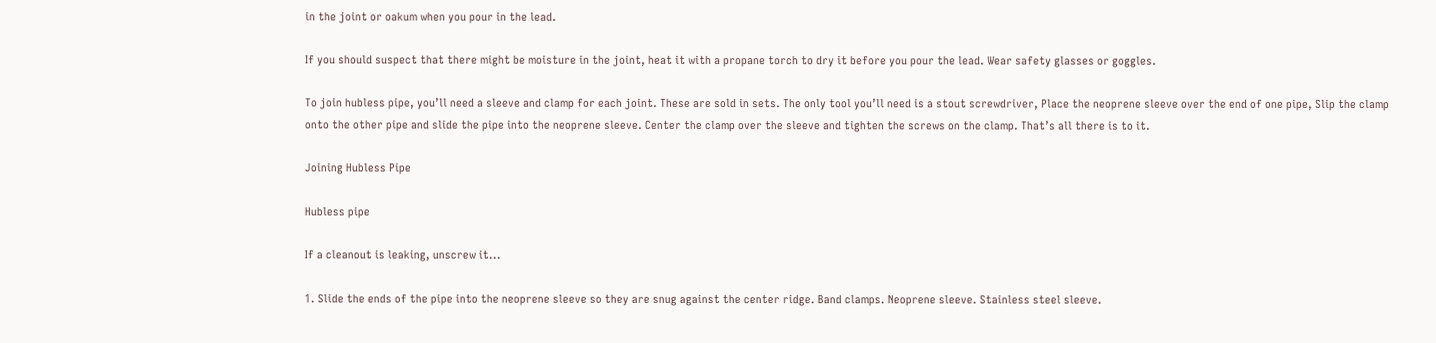in the joint or oakum when you pour in the lead.

If you should suspect that there might be moisture in the joint, heat it with a propane torch to dry it before you pour the lead. Wear safety glasses or goggles.

To join hubless pipe, you’ll need a sleeve and clamp for each joint. These are sold in sets. The only tool you’ll need is a stout screwdriver, Place the neoprene sleeve over the end of one pipe, Slip the clamp onto the other pipe and slide the pipe into the neoprene sleeve. Center the clamp over the sleeve and tighten the screws on the clamp. That’s all there is to it.

Joining Hubless Pipe

Hubless pipe

If a cleanout is leaking, unscrew it...

1. Slide the ends of the pipe into the neoprene sleeve so they are snug against the center ridge. Band clamps. Neoprene sleeve. Stainless steel sleeve.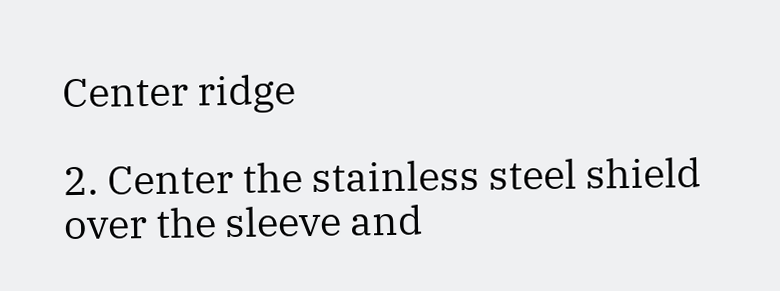Center ridge

2. Center the stainless steel shield over the sleeve and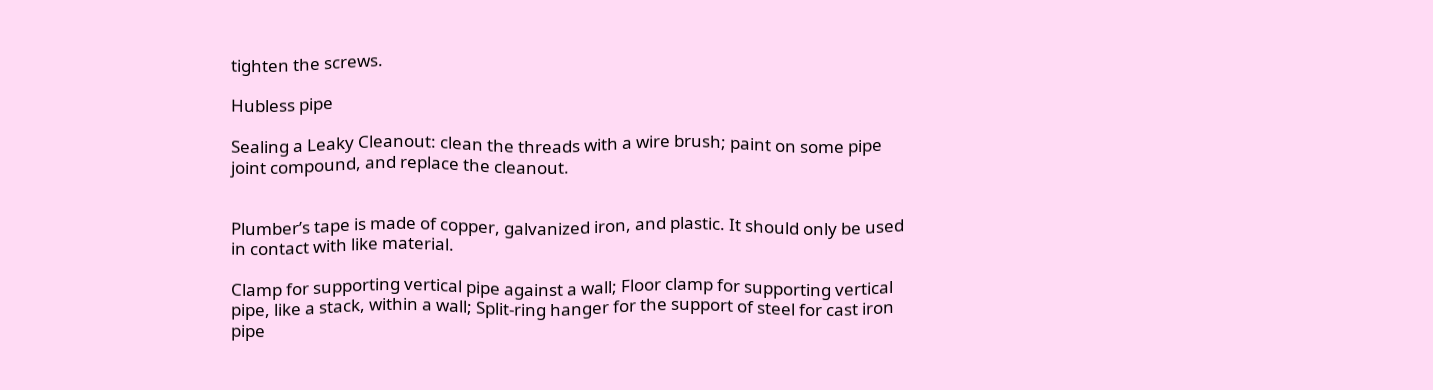tighten the screws.

Hubless pipe

Sealing a Leaky Cleanout: clean the threads with a wire brush; paint on some pipe joint compound, and replace the cleanout.


Plumber’s tape is made of copper, galvanized iron, and plastic. It should only be used in contact with like material.

Clamp for supporting vertical pipe against a wall; Floor clamp for supporting vertical pipe, like a stack, within a wall; Split-ring hanger for the support of steel for cast iron pipe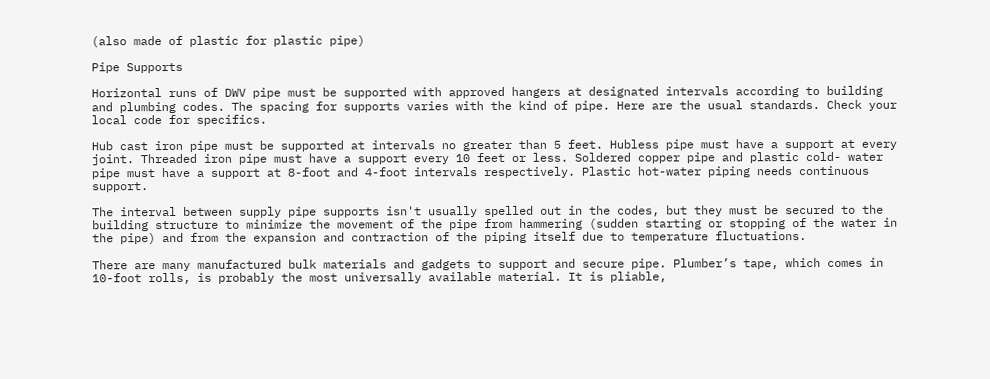(also made of plastic for plastic pipe)

Pipe Supports

Horizontal runs of DWV pipe must be supported with approved hangers at designated intervals according to building and plumbing codes. The spacing for supports varies with the kind of pipe. Here are the usual standards. Check your local code for specifics.

Hub cast iron pipe must be supported at intervals no greater than 5 feet. Hubless pipe must have a support at every joint. Threaded iron pipe must have a support every 10 feet or less. Soldered copper pipe and plastic cold- water pipe must have a support at 8-foot and 4-foot intervals respectively. Plastic hot-water piping needs continuous support.

The interval between supply pipe supports isn't usually spelled out in the codes, but they must be secured to the building structure to minimize the movement of the pipe from hammering (sudden starting or stopping of the water in the pipe) and from the expansion and contraction of the piping itself due to temperature fluctuations.

There are many manufactured bulk materials and gadgets to support and secure pipe. Plumber’s tape, which comes in 10-foot rolls, is probably the most universally available material. It is pliable,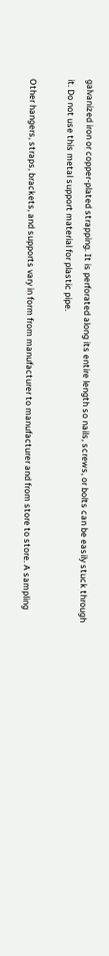galvanized iron or copper-plated strapping. It is perforated along its entire length so nails, screws, or bolts can be easily stuck through it. Do not use this metal support material for plastic pipe.

Other hangers, straps, brackets, and supports vary in form from manufacturer to manufacturer and from store to store. A sampling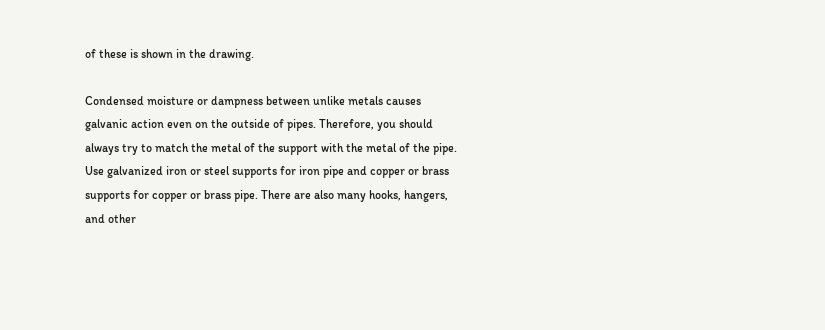of these is shown in the drawing.

Condensed moisture or dampness between unlike metals causes galvanic action even on the outside of pipes. Therefore, you should always try to match the metal of the support with the metal of the pipe. Use galvanized iron or steel supports for iron pipe and copper or brass supports for copper or brass pipe. There are also many hooks, hangers, and other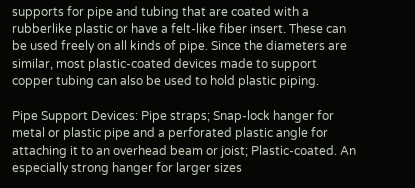supports for pipe and tubing that are coated with a rubberlike plastic or have a felt-like fiber insert. These can be used freely on all kinds of pipe. Since the diameters are similar, most plastic-coated devices made to support copper tubing can also be used to hold plastic piping.

Pipe Support Devices: Pipe straps; Snap-lock hanger for metal or plastic pipe and a perforated plastic angle for attaching it to an overhead beam or joist; Plastic-coated. An especially strong hanger for larger sizes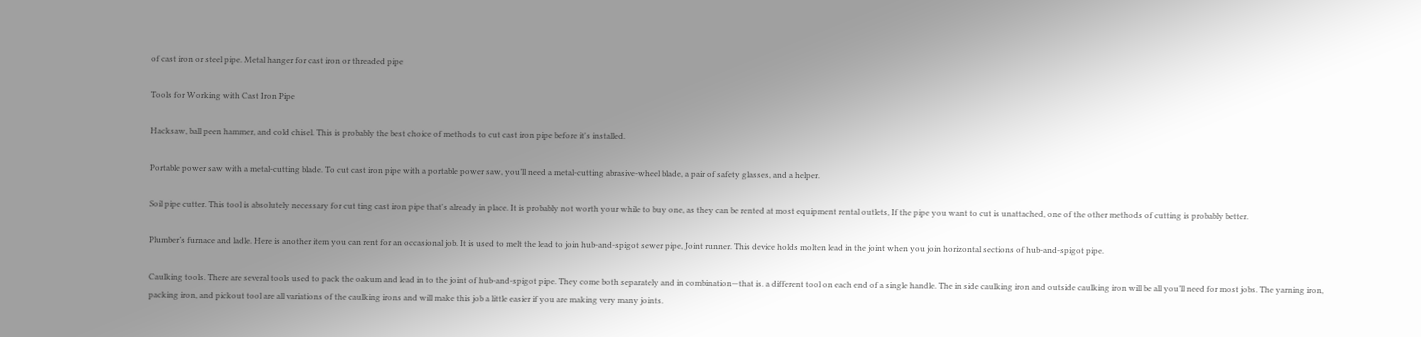of cast iron or steel pipe. Metal hanger for cast iron or threaded pipe

Tools for Working with Cast Iron Pipe

Hacksaw, ball peen hammer, and cold chisel. This is probably the best choice of methods to cut cast iron pipe before it's installed.

Portable power saw with a metal-cutting blade. To cut cast iron pipe with a portable power saw, you’ll need a metal-cutting abrasive-wheel blade, a pair of safety glasses, and a helper.

Soil pipe cutter. This tool is absolutely necessary for cut ting cast iron pipe that's already in place. It is probably not worth your while to buy one, as they can be rented at most equipment rental outlets, If the pipe you want to cut is unattached, one of the other methods of cutting is probably better.

Plumber’s furnace and ladle. Here is another item you can rent for an occasional job. It is used to melt the lead to join hub-and-spigot sewer pipe, Joint runner. This device holds molten lead in the joint when you join horizontal sections of hub-and-spigot pipe.

Caulking tools. There are several tools used to pack the oakum and lead in to the joint of hub-and-spigot pipe. They come both separately and in combination—that is. a different tool on each end of a single handle. The in side caulking iron and outside caulking iron will be all you’ll need for most jobs. The yarning iron, packing iron, and pickout tool are all variations of the caulking irons and will make this job a little easier if you are making very many joints.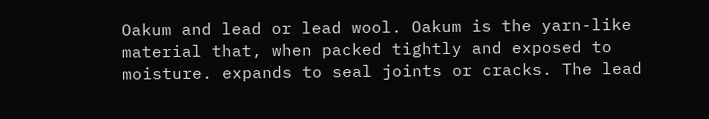Oakum and lead or lead wool. Oakum is the yarn-like material that, when packed tightly and exposed to moisture. expands to seal joints or cracks. The lead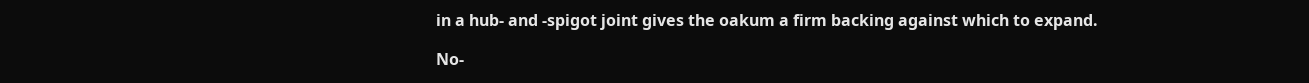in a hub- and -spigot joint gives the oakum a firm backing against which to expand.

No-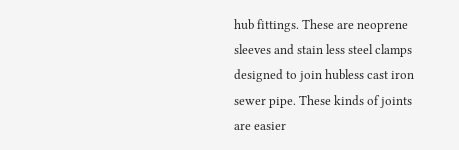hub fittings. These are neoprene sleeves and stain less steel clamps designed to join hubless cast iron sewer pipe. These kinds of joints are easier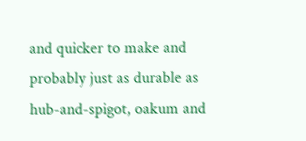and quicker to make and probably just as durable as hub-and-spigot, oakum and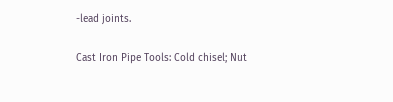-lead joints.

Cast Iron Pipe Tools: Cold chisel; Nut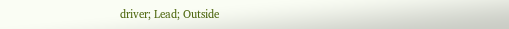driver; Lead; Outside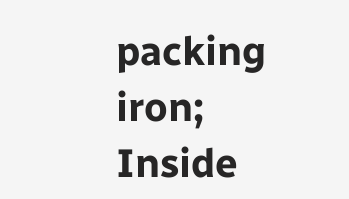packing iron; Inside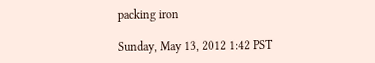packing iron

Sunday, May 13, 2012 1:42 PST